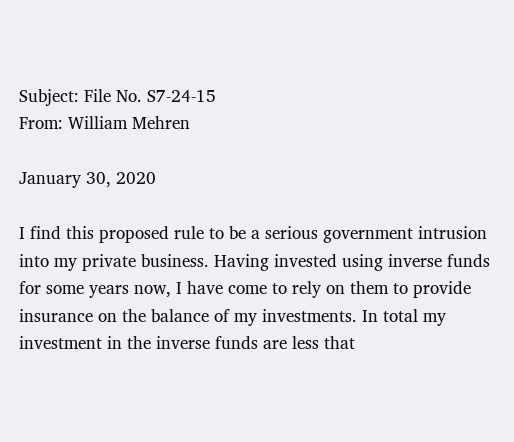Subject: File No. S7-24-15
From: William Mehren

January 30, 2020

I find this proposed rule to be a serious government intrusion into my private business. Having invested using inverse funds for some years now, I have come to rely on them to provide insurance on the balance of my investments. In total my investment in the inverse funds are less that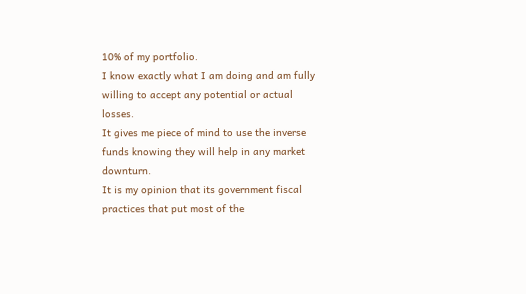10% of my portfolio.
I know exactly what I am doing and am fully willing to accept any potential or actual losses.
It gives me piece of mind to use the inverse funds knowing they will help in any market downturn.
It is my opinion that its government fiscal practices that put most of the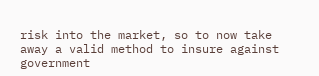risk into the market, so to now take away a valid method to insure against government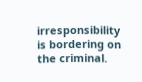irresponsibility is bordering on the criminal.